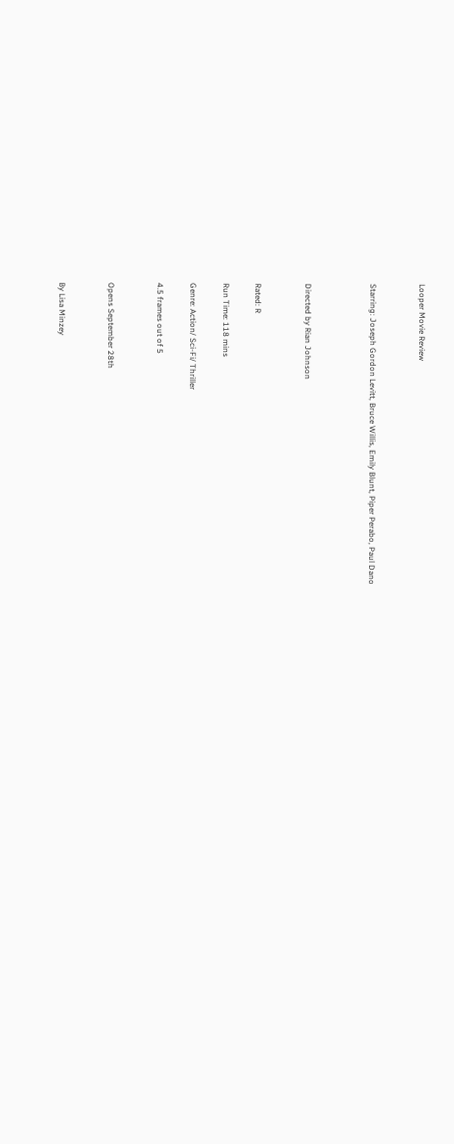Looper Movie Review


Starring: Joseph Gordon Levitt, Bruce Willis, Emily Blunt, Piper Perabo, Paul Dano



Directed by Rian Johnson


Rated: R

Run Time: 118 mins

Genre: Action/ Sci-Fi/ Thriller

4.5 frames out of 5


Opens September 28th


By Lisa Minzey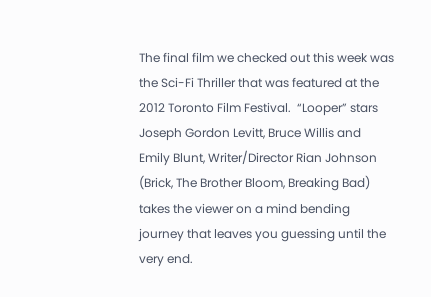The final film we checked out this week was the Sci-Fi Thriller that was featured at the 2012 Toronto Film Festival.  “Looper” stars Joseph Gordon Levitt, Bruce Willis and Emily Blunt, Writer/Director Rian Johnson (Brick, The Brother Bloom, Breaking Bad) takes the viewer on a mind bending journey that leaves you guessing until the very end.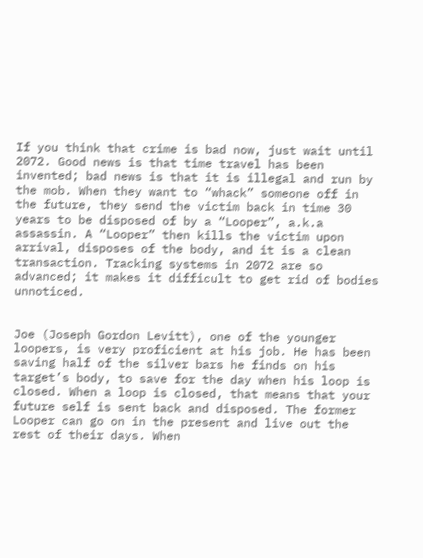If you think that crime is bad now, just wait until 2072. Good news is that time travel has been invented; bad news is that it is illegal and run by the mob. When they want to “whack” someone off in the future, they send the victim back in time 30 years to be disposed of by a “Looper”, a.k.a assassin. A “Looper” then kills the victim upon arrival, disposes of the body, and it is a clean transaction. Tracking systems in 2072 are so advanced; it makes it difficult to get rid of bodies unnoticed.


Joe (Joseph Gordon Levitt), one of the younger loopers, is very proficient at his job. He has been saving half of the silver bars he finds on his target’s body, to save for the day when his loop is closed. When a loop is closed, that means that your future self is sent back and disposed. The former Looper can go on in the present and live out the rest of their days. When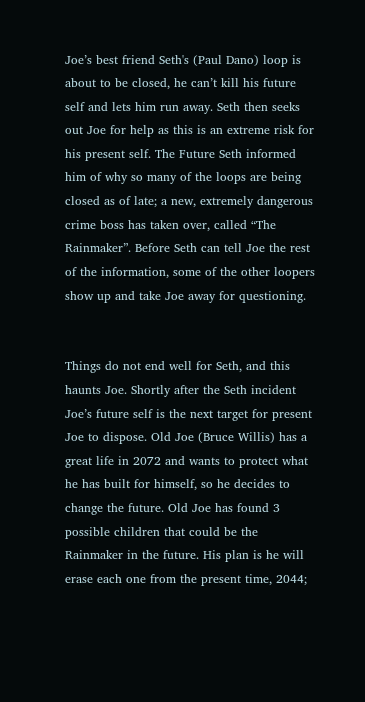Joe’s best friend Seth's (Paul Dano) loop is about to be closed, he can’t kill his future self and lets him run away. Seth then seeks out Joe for help as this is an extreme risk for his present self. The Future Seth informed him of why so many of the loops are being closed as of late; a new, extremely dangerous crime boss has taken over, called “The Rainmaker”. Before Seth can tell Joe the rest of the information, some of the other loopers show up and take Joe away for questioning.


Things do not end well for Seth, and this haunts Joe. Shortly after the Seth incident Joe’s future self is the next target for present Joe to dispose. Old Joe (Bruce Willis) has a great life in 2072 and wants to protect what he has built for himself, so he decides to change the future. Old Joe has found 3 possible children that could be the Rainmaker in the future. His plan is he will erase each one from the present time, 2044;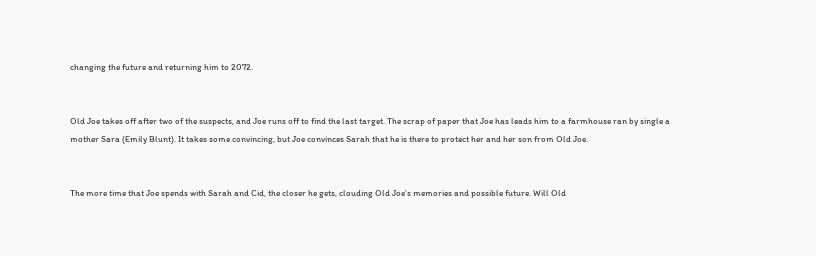changing the future and returning him to 2072.


Old Joe takes off after two of the suspects, and Joe runs off to find the last target. The scrap of paper that Joe has leads him to a farmhouse ran by single a mother Sara (Emily Blunt). It takes some convincing, but Joe convinces Sarah that he is there to protect her and her son from Old Joe.


The more time that Joe spends with Sarah and Cid, the closer he gets, clouding Old Joe’s memories and possible future. Will Old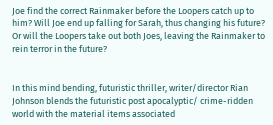Joe find the correct Rainmaker before the Loopers catch up to him? Will Joe end up falling for Sarah, thus changing his future? Or will the Loopers take out both Joes, leaving the Rainmaker to rein terror in the future?


In this mind bending, futuristic thriller, writer/director Rian Johnson blends the futuristic post apocalyptic/ crime-ridden world with the material items associated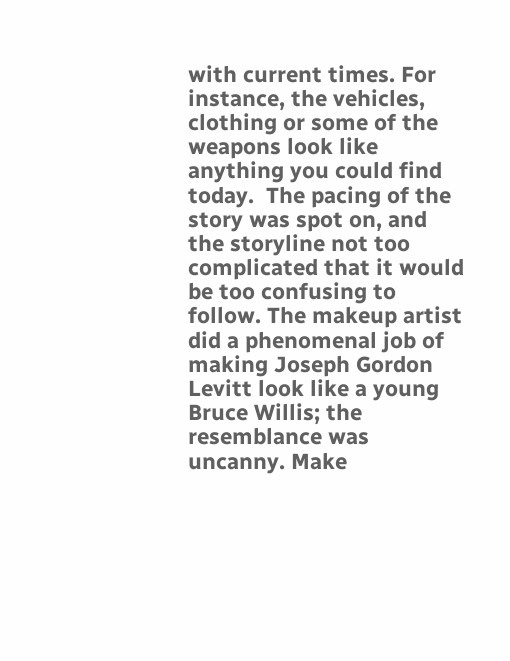with current times. For instance, the vehicles, clothing or some of the weapons look like anything you could find today.  The pacing of the story was spot on, and the storyline not too complicated that it would be too confusing to follow. The makeup artist did a phenomenal job of making Joseph Gordon Levitt look like a young Bruce Willis; the resemblance was uncanny. Make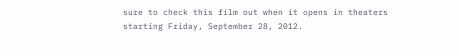sure to check this film out when it opens in theaters starting Friday, September 28, 2012.